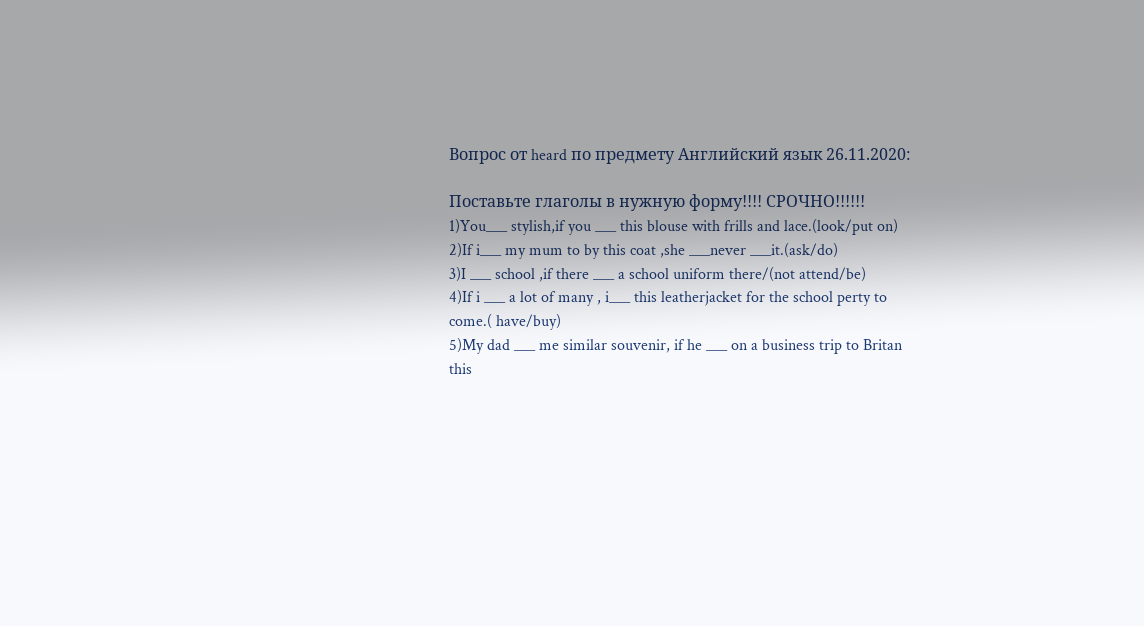Вопрос от heard по предмету Английский язык 26.11.2020:

Поставьте глаголы в нужную форму!!!! СРОЧНО!!!!!!
1)You___ stylish,if you ___ this blouse with frills and lace.(look/put on)
2)If i___ my mum to by this coat ,she ___never ___it.(ask/do)
3)I ___ school ,if there ___ a school uniform there/(not attend/be)
4)If i ___ a lot of many , i___ this leatherjacket for the school perty to come.( have/buy)
5)My dad ___ me similar souvenir, if he ___ on a business trip to Britan this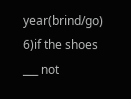year(brind/go)
6)if the shoes ___ not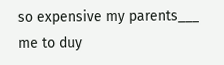so expensive my parents___ me to duy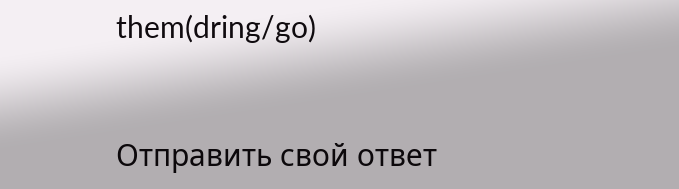them(dring/go)


Отправить свой ответ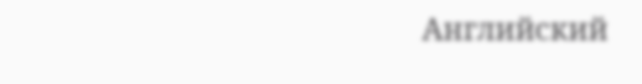Английский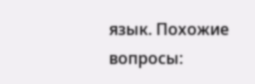язык. Похожие вопросы: